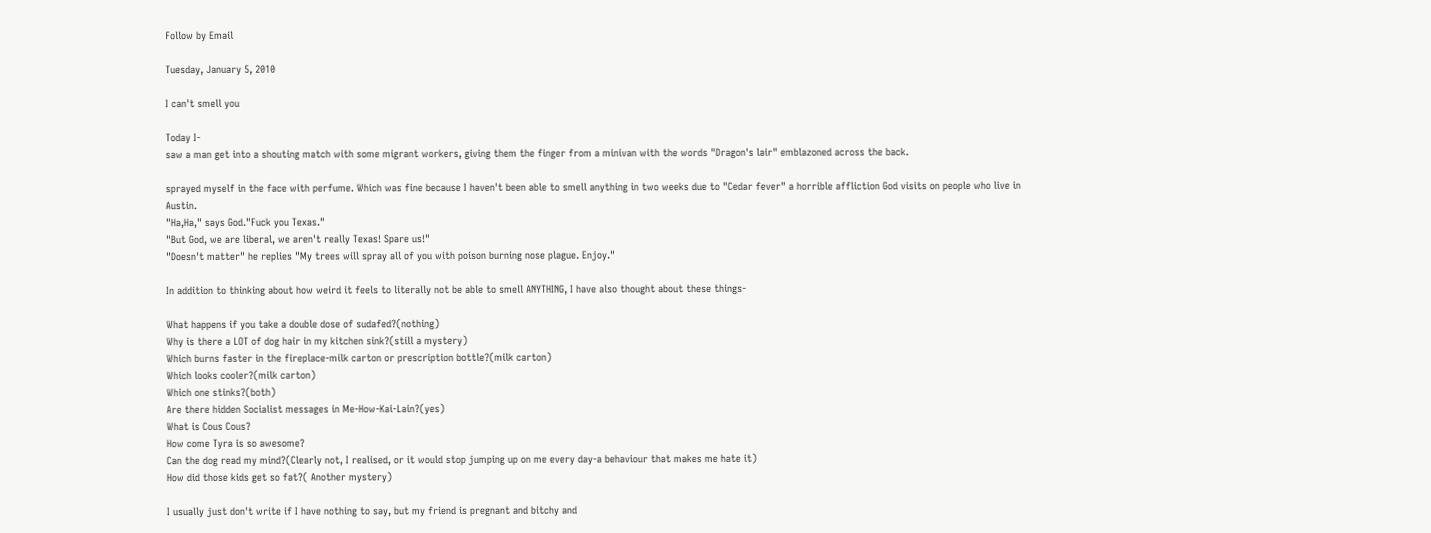Follow by Email

Tuesday, January 5, 2010

I can't smell you

Today I-
saw a man get into a shouting match with some migrant workers, giving them the finger from a minivan with the words "Dragon's lair" emblazoned across the back.

sprayed myself in the face with perfume. Which was fine because I haven't been able to smell anything in two weeks due to "Cedar fever" a horrible affliction God visits on people who live in Austin.
"Ha,Ha," says God."Fuck you Texas."
"But God, we are liberal, we aren't really Texas! Spare us!"
"Doesn't matter" he replies "My trees will spray all of you with poison burning nose plague. Enjoy."

In addition to thinking about how weird it feels to literally not be able to smell ANYTHING, I have also thought about these things-

What happens if you take a double dose of sudafed?(nothing)
Why is there a LOT of dog hair in my kitchen sink?(still a mystery)
Which burns faster in the fireplace-milk carton or prescription bottle?(milk carton)
Which looks cooler?(milk carton)
Which one stinks?(both)
Are there hidden Socialist messages in Me-How-Kai-Lain?(yes)
What is Cous Cous?
How come Tyra is so awesome?
Can the dog read my mind?(Clearly not, I realised, or it would stop jumping up on me every day-a behaviour that makes me hate it)
How did those kids get so fat?( Another mystery)

I usually just don't write if I have nothing to say, but my friend is pregnant and bitchy and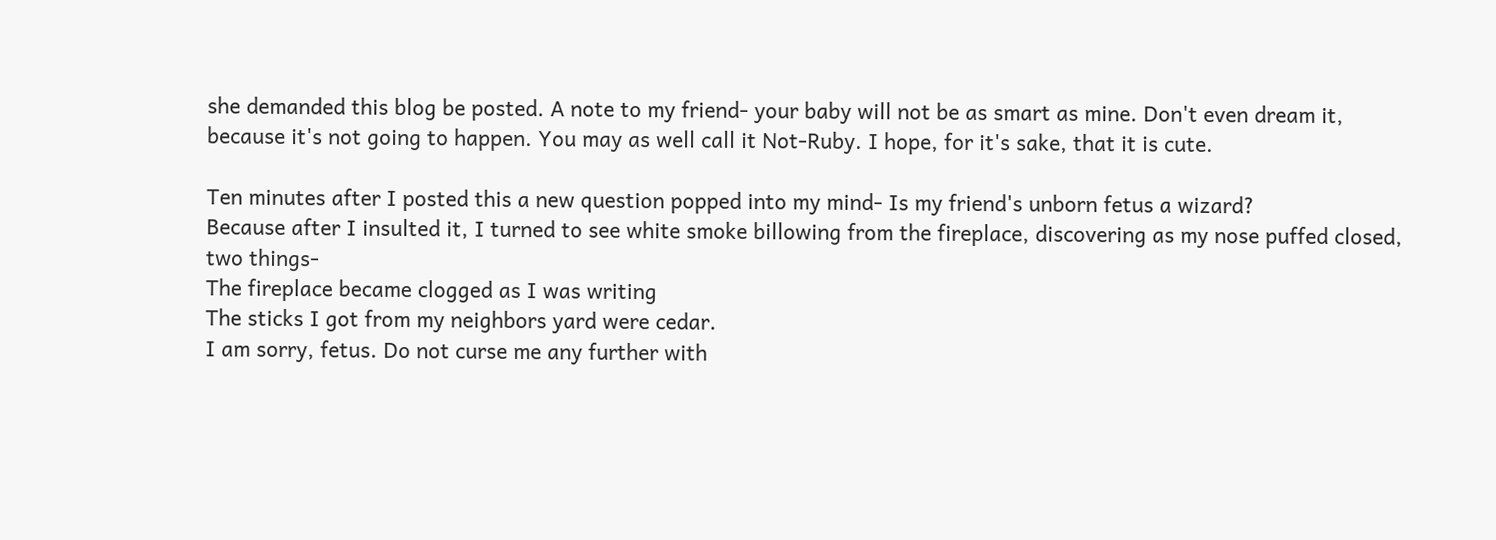she demanded this blog be posted. A note to my friend- your baby will not be as smart as mine. Don't even dream it, because it's not going to happen. You may as well call it Not-Ruby. I hope, for it's sake, that it is cute.

Ten minutes after I posted this a new question popped into my mind- Is my friend's unborn fetus a wizard?
Because after I insulted it, I turned to see white smoke billowing from the fireplace, discovering as my nose puffed closed, two things-
The fireplace became clogged as I was writing
The sticks I got from my neighbors yard were cedar.
I am sorry, fetus. Do not curse me any further with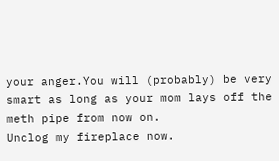your anger.You will (probably) be very smart as long as your mom lays off the meth pipe from now on.
Unclog my fireplace now.